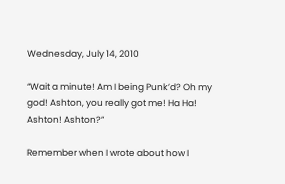Wednesday, July 14, 2010

“Wait a minute! Am I being Punk’d? Oh my god! Ashton, you really got me! Ha Ha! Ashton! Ashton?”

Remember when I wrote about how I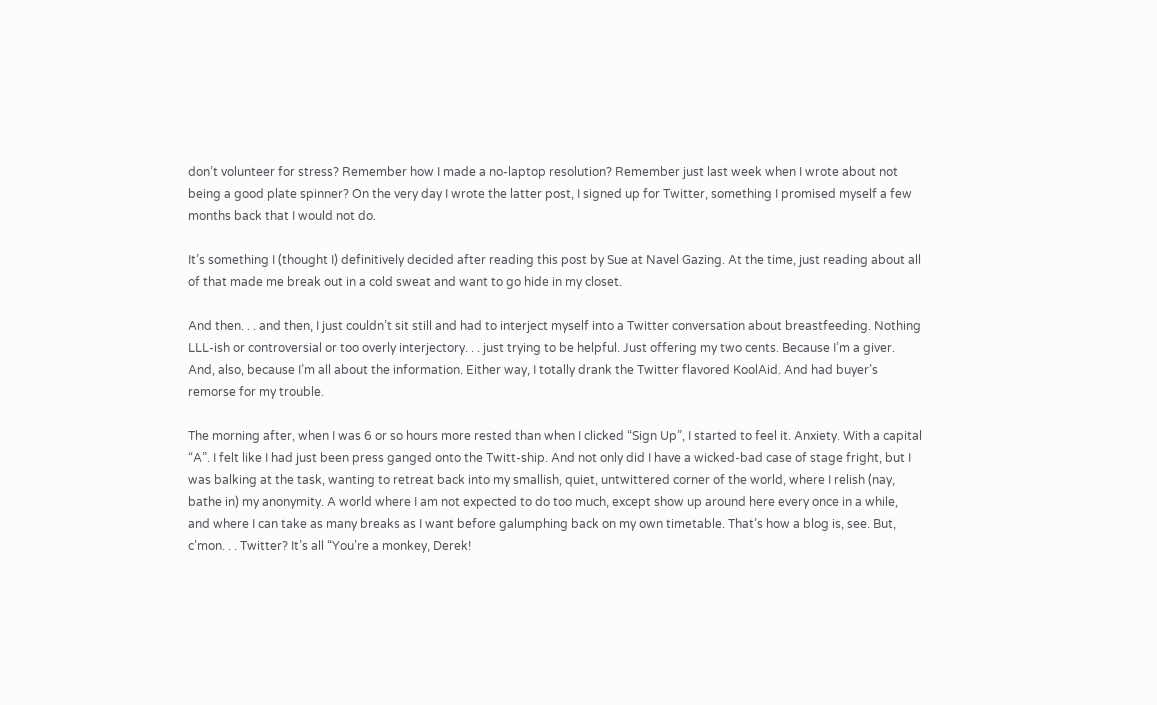don’t volunteer for stress? Remember how I made a no-laptop resolution? Remember just last week when I wrote about not being a good plate spinner? On the very day I wrote the latter post, I signed up for Twitter, something I promised myself a few months back that I would not do.

It’s something I (thought I) definitively decided after reading this post by Sue at Navel Gazing. At the time, just reading about all of that made me break out in a cold sweat and want to go hide in my closet.

And then. . . and then, I just couldn’t sit still and had to interject myself into a Twitter conversation about breastfeeding. Nothing LLL-ish or controversial or too overly interjectory. . . just trying to be helpful. Just offering my two cents. Because I’m a giver. And, also, because I’m all about the information. Either way, I totally drank the Twitter flavored KoolAid. And had buyer’s remorse for my trouble.

The morning after, when I was 6 or so hours more rested than when I clicked “Sign Up”, I started to feel it. Anxiety. With a capital “A”. I felt like I had just been press ganged onto the Twitt-ship. And not only did I have a wicked-bad case of stage fright, but I was balking at the task, wanting to retreat back into my smallish, quiet, untwittered corner of the world, where I relish (nay, bathe in) my anonymity. A world where I am not expected to do too much, except show up around here every once in a while, and where I can take as many breaks as I want before galumphing back on my own timetable. That’s how a blog is, see. But, c’mon. . . Twitter? It’s all “You’re a monkey, Derek!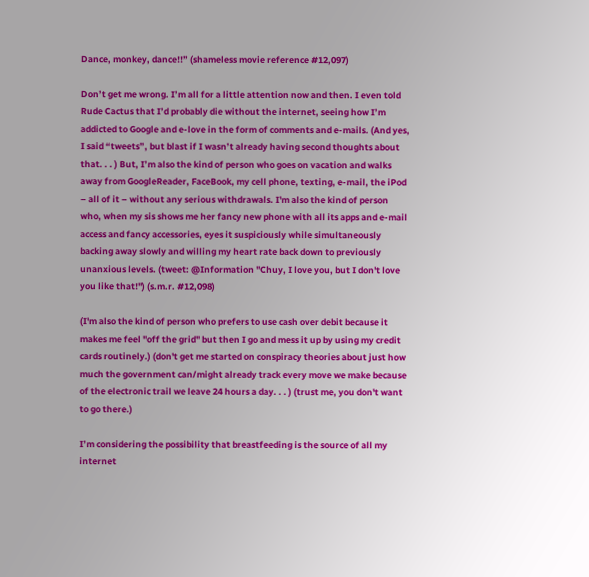Dance, monkey, dance!!” (shameless movie reference #12,097)

Don’t get me wrong. I’m all for a little attention now and then. I even told Rude Cactus that I’d probably die without the internet, seeing how I’m addicted to Google and e-love in the form of comments and e-mails. (And yes, I said “tweets”, but blast if I wasn’t already having second thoughts about that. . . ) But, I’m also the kind of person who goes on vacation and walks away from GoogleReader, FaceBook, my cell phone, texting, e-mail, the iPod – all of it – without any serious withdrawals. I'm also the kind of person who, when my sis shows me her fancy new phone with all its apps and e-mail access and fancy accessories, eyes it suspiciously while simultaneously backing away slowly and willing my heart rate back down to previously unanxious levels. (tweet: @Information "Chuy, I love you, but I don't love you like that!") (s.m.r. #12,098)

(I'm also the kind of person who prefers to use cash over debit because it makes me feel "off the grid" but then I go and mess it up by using my credit cards routinely.) (don't get me started on conspiracy theories about just how much the government can/might already track every move we make because of the electronic trail we leave 24 hours a day. . . ) (trust me, you don't want to go there.)

I’m considering the possibility that breastfeeding is the source of all my internet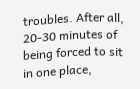troubles. After all, 20-30 minutes of being forced to sit in one place,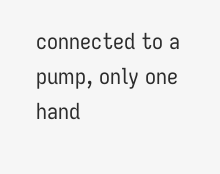connected to a pump, only one hand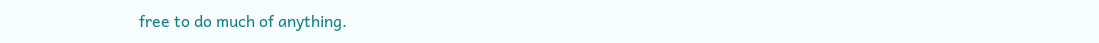free to do much of anything.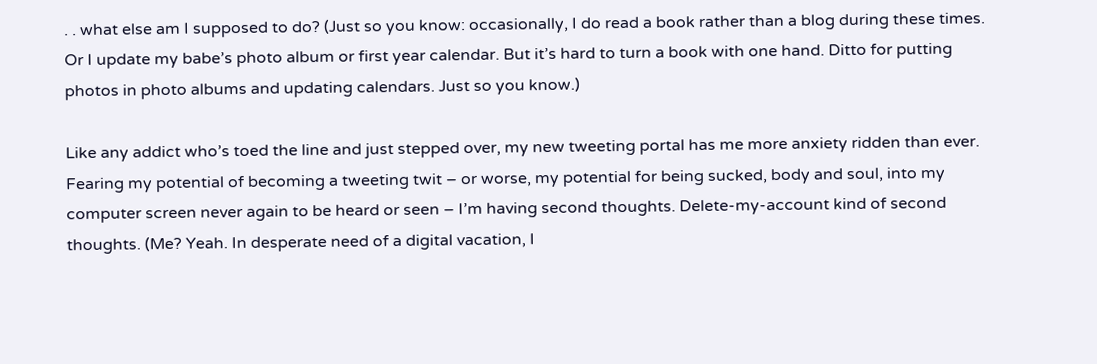. . what else am I supposed to do? (Just so you know: occasionally, I do read a book rather than a blog during these times. Or I update my babe’s photo album or first year calendar. But it’s hard to turn a book with one hand. Ditto for putting photos in photo albums and updating calendars. Just so you know.)

Like any addict who’s toed the line and just stepped over, my new tweeting portal has me more anxiety ridden than ever. Fearing my potential of becoming a tweeting twit – or worse, my potential for being sucked, body and soul, into my computer screen never again to be heard or seen – I’m having second thoughts. Delete-my-account kind of second thoughts. (Me? Yeah. In desperate need of a digital vacation, I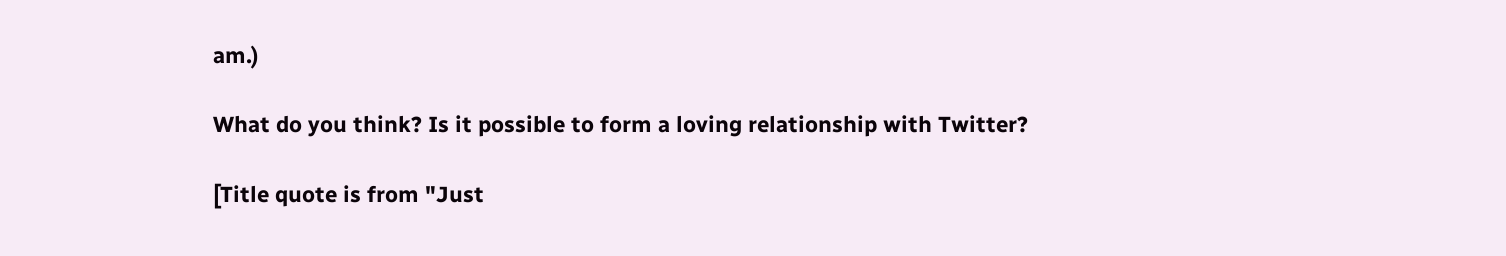am.)

What do you think? Is it possible to form a loving relationship with Twitter?

[Title quote is from "Just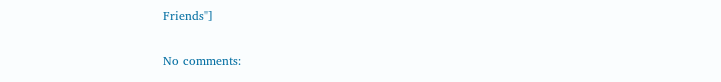Friends"]

No comments: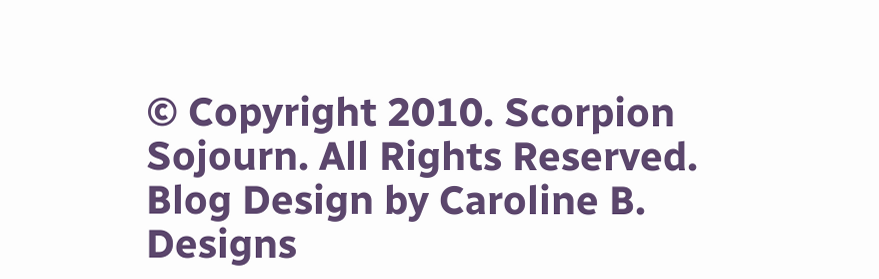© Copyright 2010. Scorpion Sojourn. All Rights Reserved.
Blog Design by Caroline B. Designs